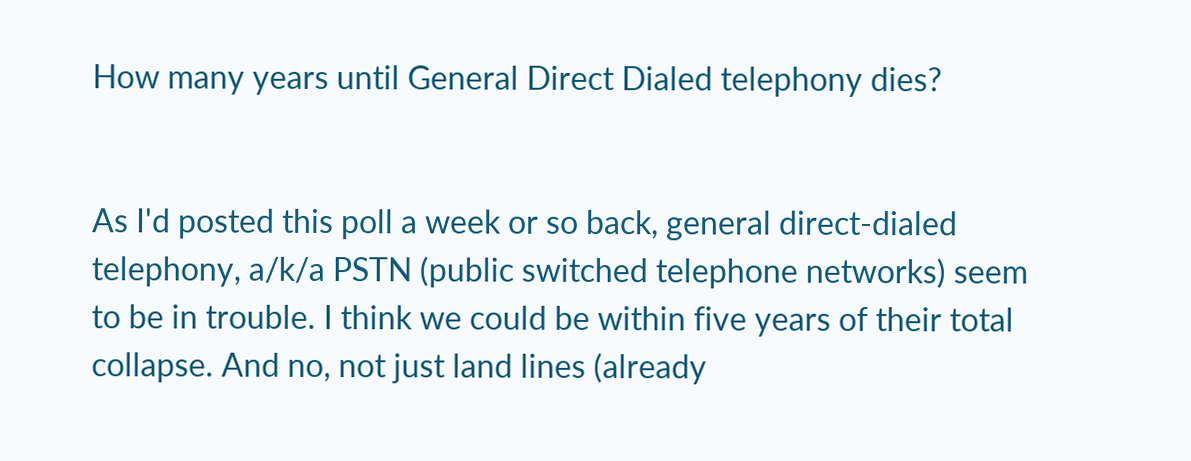How many years until General Direct Dialed telephony dies?


As I'd posted this poll a week or so back, general direct-dialed telephony, a/k/a PSTN (public switched telephone networks) seem to be in trouble. I think we could be within five years of their total collapse. And no, not just land lines (already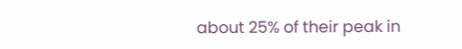about 25% of their peak in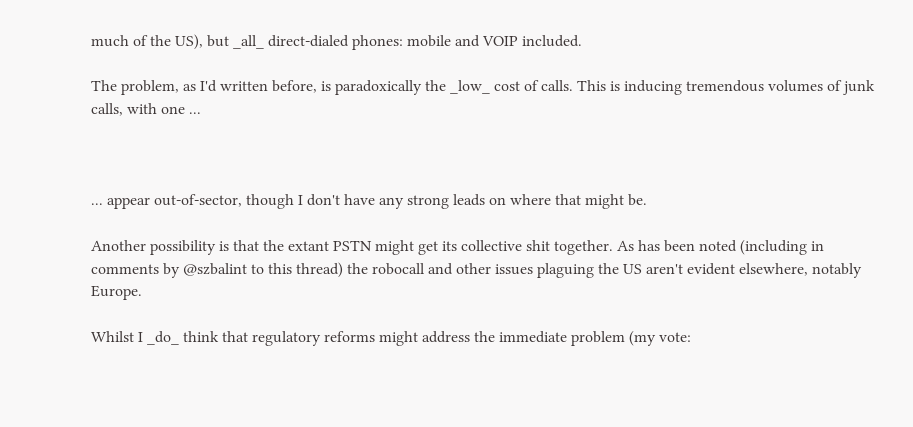much of the US), but _all_ direct-dialed phones: mobile and VOIP included.

The problem, as I'd written before, is paradoxically the _low_ cost of calls. This is inducing tremendous volumes of junk calls, with one ...



... appear out-of-sector, though I don't have any strong leads on where that might be.

Another possibility is that the extant PSTN might get its collective shit together. As has been noted (including in comments by @szbalint to this thread) the robocall and other issues plaguing the US aren't evident elsewhere, notably Europe.

Whilst I _do_ think that regulatory reforms might address the immediate problem (my vote: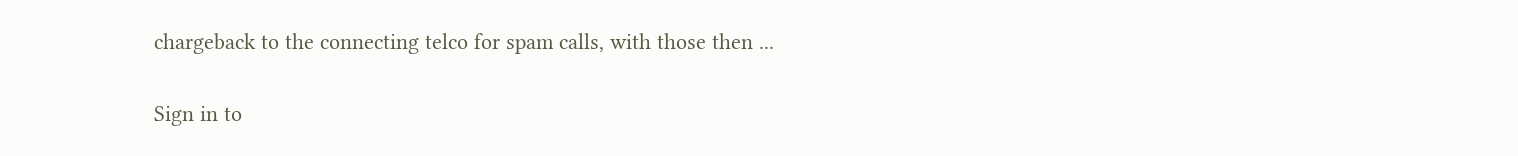chargeback to the connecting telco for spam calls, with those then ...


Sign in to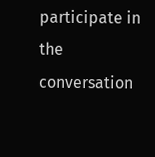participate in the conversation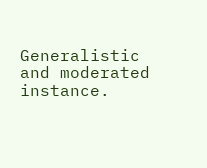Generalistic and moderated instance.